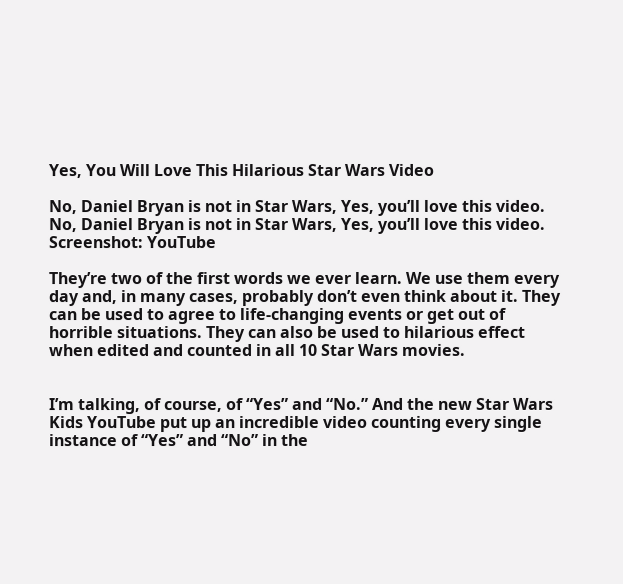Yes, You Will Love This Hilarious Star Wars Video

No, Daniel Bryan is not in Star Wars, Yes, you’ll love this video.
No, Daniel Bryan is not in Star Wars, Yes, you’ll love this video.
Screenshot: YouTube

They’re two of the first words we ever learn. We use them every day and, in many cases, probably don’t even think about it. They can be used to agree to life-changing events or get out of horrible situations. They can also be used to hilarious effect when edited and counted in all 10 Star Wars movies.


I’m talking, of course, of “Yes” and “No.” And the new Star Wars Kids YouTube put up an incredible video counting every single instance of “Yes” and “No” in the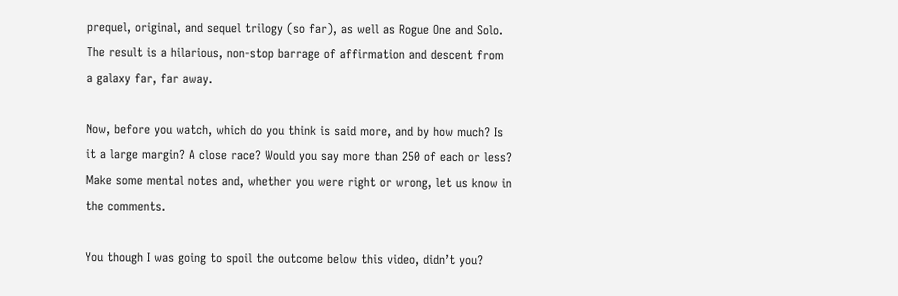prequel, original, and sequel trilogy (so far), as well as Rogue One and Solo. The result is a hilarious, non-stop barrage of affirmation and descent from a galaxy far, far away.

Now, before you watch, which do you think is said more, and by how much? Is it a large margin? A close race? Would you say more than 250 of each or less? Make some mental notes and, whether you were right or wrong, let us know in the comments.

You though I was going to spoil the outcome below this video, didn’t you?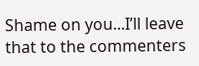Shame on you...I’ll leave that to the commenters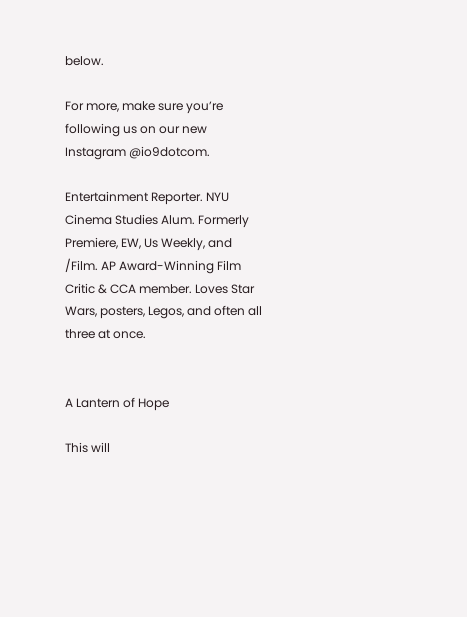below.

For more, make sure you’re following us on our new Instagram @io9dotcom.

Entertainment Reporter. NYU Cinema Studies Alum. Formerly Premiere, EW, Us Weekly, and /Film. AP Award-Winning Film Critic & CCA member. Loves Star Wars, posters, Legos, and often all three at once.


A Lantern of Hope

This will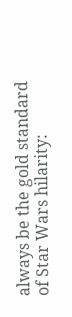always be the gold standard of Star Wars hilarity: